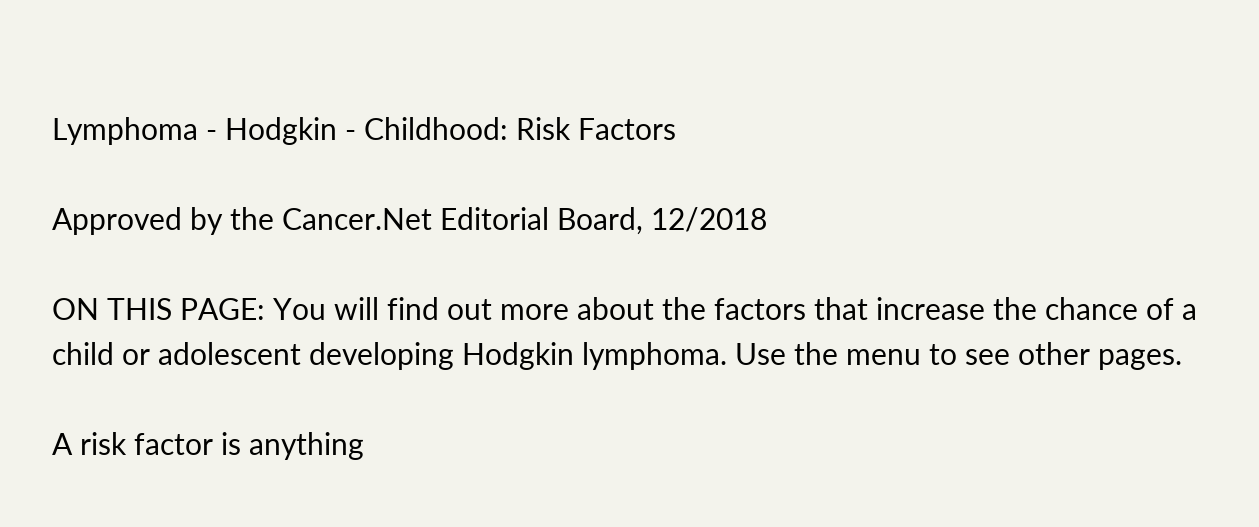Lymphoma - Hodgkin - Childhood: Risk Factors

Approved by the Cancer.Net Editorial Board, 12/2018

ON THIS PAGE: You will find out more about the factors that increase the chance of a child or adolescent developing Hodgkin lymphoma. Use the menu to see other pages.

A risk factor is anything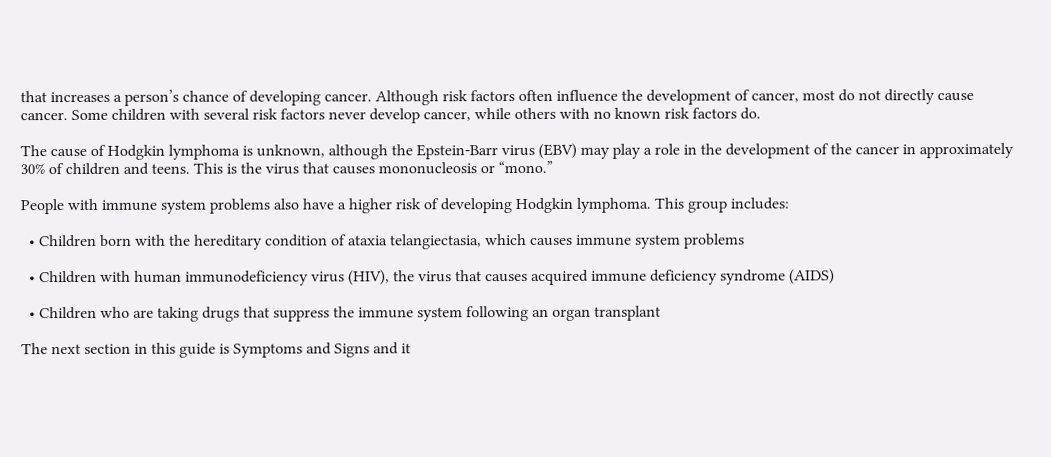that increases a person’s chance of developing cancer. Although risk factors often influence the development of cancer, most do not directly cause cancer. Some children with several risk factors never develop cancer, while others with no known risk factors do.

The cause of Hodgkin lymphoma is unknown, although the Epstein-Barr virus (EBV) may play a role in the development of the cancer in approximately 30% of children and teens. This is the virus that causes mononucleosis or “mono.”

People with immune system problems also have a higher risk of developing Hodgkin lymphoma. This group includes:

  • Children born with the hereditary condition of ataxia telangiectasia, which causes immune system problems

  • Children with human immunodeficiency virus (HIV), the virus that causes acquired immune deficiency syndrome (AIDS)

  • Children who are taking drugs that suppress the immune system following an organ transplant

The next section in this guide is Symptoms and Signs and it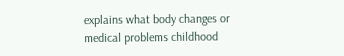explains what body changes or medical problems childhood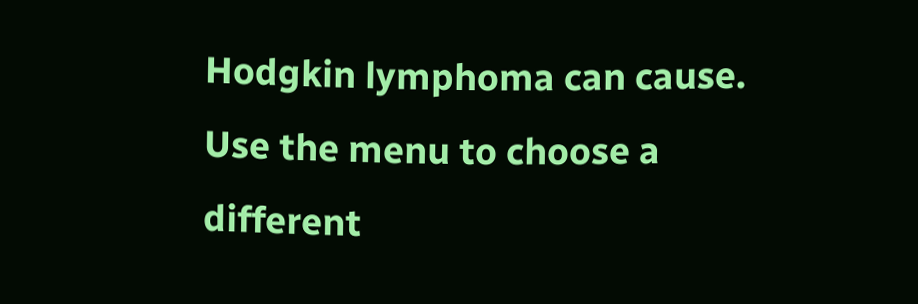Hodgkin lymphoma can cause. Use the menu to choose a different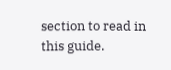section to read in this guide.